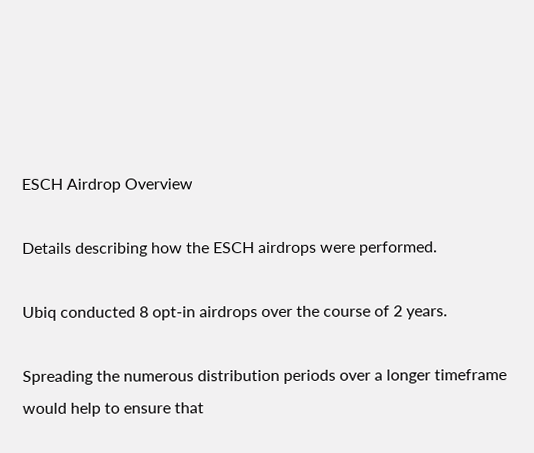ESCH Airdrop Overview

Details describing how the ESCH airdrops were performed.

Ubiq conducted 8 opt-in airdrops over the course of 2 years.

Spreading the numerous distribution periods over a longer timeframe would help to ensure that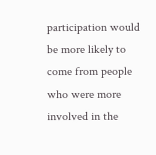participation would be more likely to come from people who were more involved in the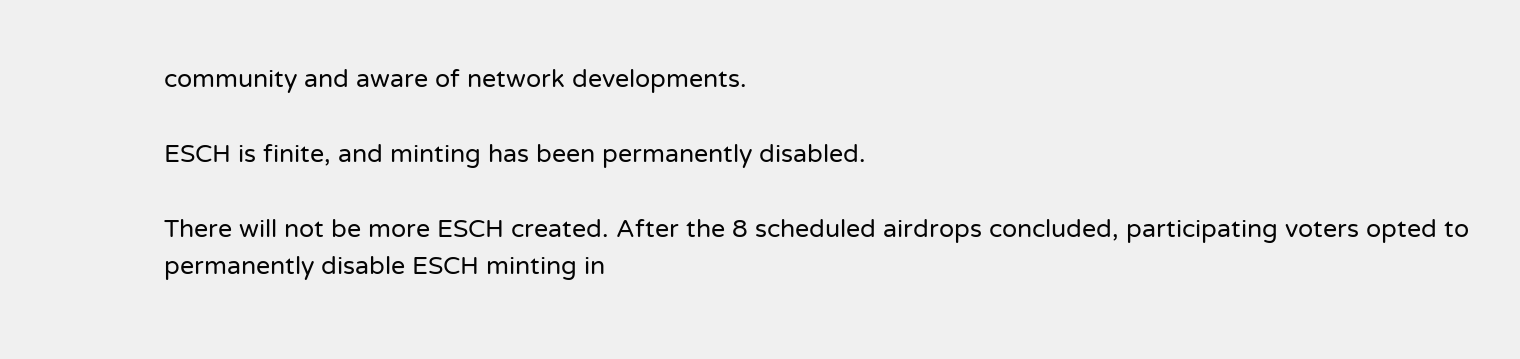community and aware of network developments.

ESCH is finite, and minting has been permanently disabled.

There will not be more ESCH created. After the 8 scheduled airdrops concluded, participating voters opted to permanently disable ESCH minting in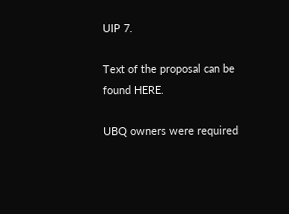UIP 7.

Text of the proposal can be found HERE.

UBQ owners were required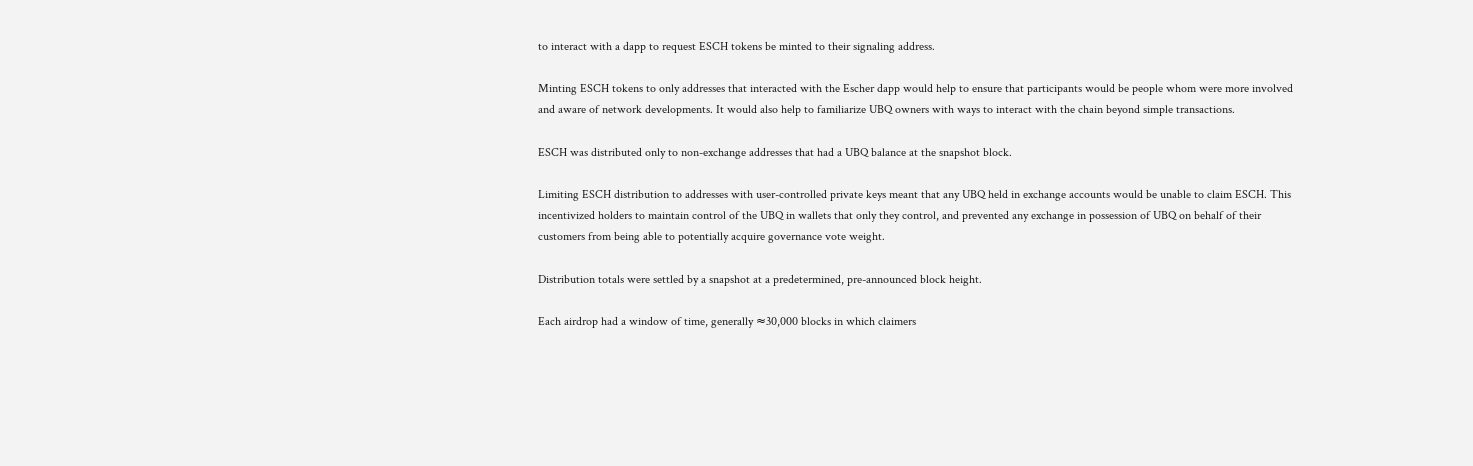to interact with a dapp to request ESCH tokens be minted to their signaling address.

Minting ESCH tokens to only addresses that interacted with the Escher dapp would help to ensure that participants would be people whom were more involved and aware of network developments. It would also help to familiarize UBQ owners with ways to interact with the chain beyond simple transactions.

ESCH was distributed only to non-exchange addresses that had a UBQ balance at the snapshot block.

Limiting ESCH distribution to addresses with user-controlled private keys meant that any UBQ held in exchange accounts would be unable to claim ESCH. This incentivized holders to maintain control of the UBQ in wallets that only they control, and prevented any exchange in possession of UBQ on behalf of their customers from being able to potentially acquire governance vote weight.

Distribution totals were settled by a snapshot at a predetermined, pre-announced block height.

Each airdrop had a window of time, generally ≈30,000 blocks in which claimers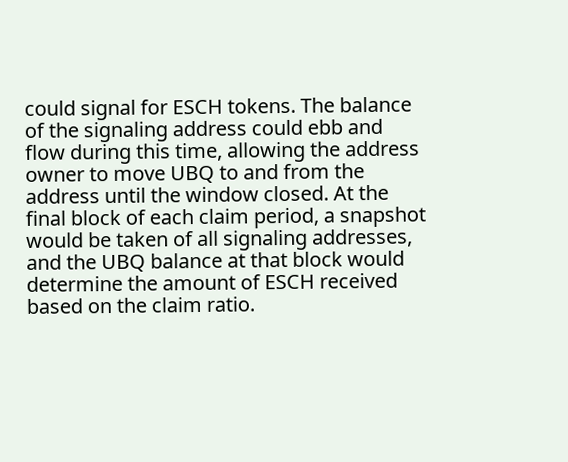could signal for ESCH tokens. The balance of the signaling address could ebb and flow during this time, allowing the address owner to move UBQ to and from the address until the window closed. At the final block of each claim period, a snapshot would be taken of all signaling addresses, and the UBQ balance at that block would determine the amount of ESCH received based on the claim ratio.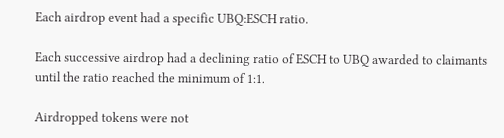Each airdrop event had a specific UBQ:ESCH ratio.

Each successive airdrop had a declining ratio of ESCH to UBQ awarded to claimants until the ratio reached the minimum of 1:1.

Airdropped tokens were not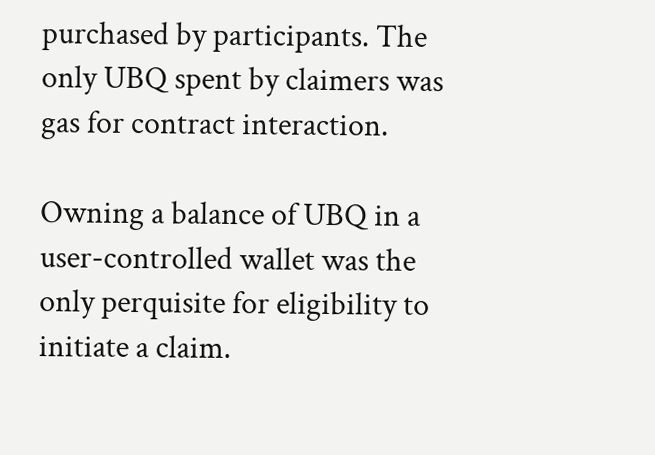purchased by participants. The only UBQ spent by claimers was gas for contract interaction.

Owning a balance of UBQ in a user-controlled wallet was the only perquisite for eligibility to initiate a claim.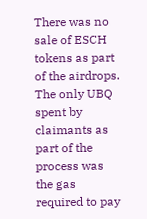There was no sale of ESCH tokens as part of the airdrops. The only UBQ spent by claimants as part of the process was the gas required to pay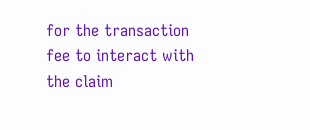for the transaction fee to interact with the claim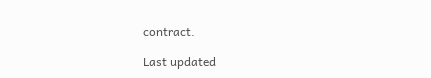contract.

Last updated